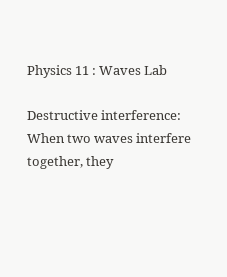Physics 11 : Waves Lab

Destructive interference:
When two waves interfere together, they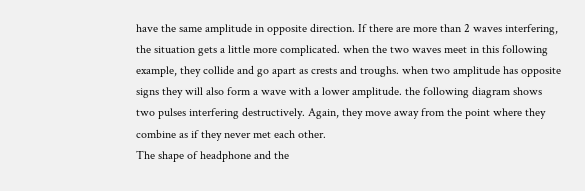have the same amplitude in opposite direction. If there are more than 2 waves interfering, the situation gets a little more complicated. when the two waves meet in this following example, they collide and go apart as crests and troughs. when two amplitude has opposite signs they will also form a wave with a lower amplitude. the following diagram shows two pulses interfering destructively. Again, they move away from the point where they combine as if they never met each other.
The shape of headphone and the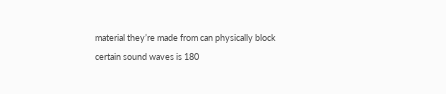material they’re made from can physically block certain sound waves is 180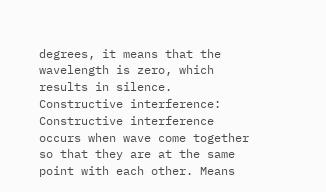degrees, it means that the wavelength is zero, which results in silence.
Constructive interference:
Constructive interference occurs when wave come together so that they are at the same point with each other. Means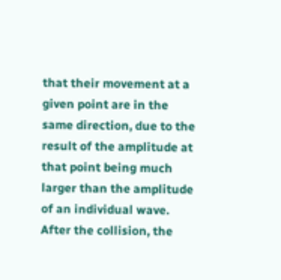that their movement at a given point are in the same direction, due to the result of the amplitude at that point being much larger than the amplitude of an individual wave. After the collision, the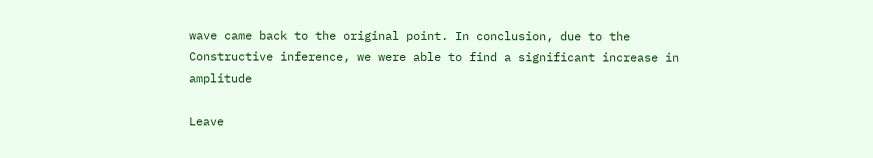wave came back to the original point. In conclusion, due to the Constructive inference, we were able to find a significant increase in amplitude

Leave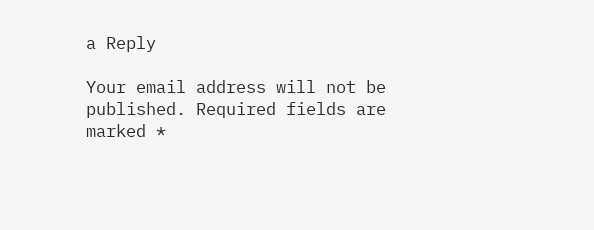a Reply

Your email address will not be published. Required fields are marked *